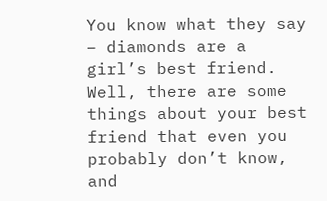You know what they say – diamonds are a girl’s best friend. Well, there are some things about your best friend that even you probably don’t know, and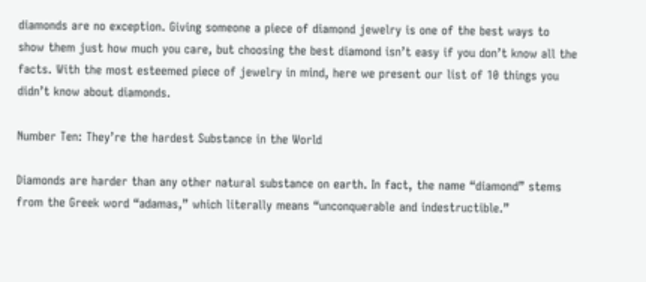diamonds are no exception. Giving someone a piece of diamond jewelry is one of the best ways to show them just how much you care, but choosing the best diamond isn’t easy if you don’t know all the facts. With the most esteemed piece of jewelry in mind, here we present our list of 10 things you didn’t know about diamonds.

Number Ten: They’re the hardest Substance in the World

Diamonds are harder than any other natural substance on earth. In fact, the name “diamond” stems from the Greek word “adamas,” which literally means “unconquerable and indestructible.”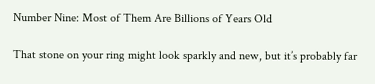Number Nine: Most of Them Are Billions of Years Old

That stone on your ring might look sparkly and new, but it’s probably far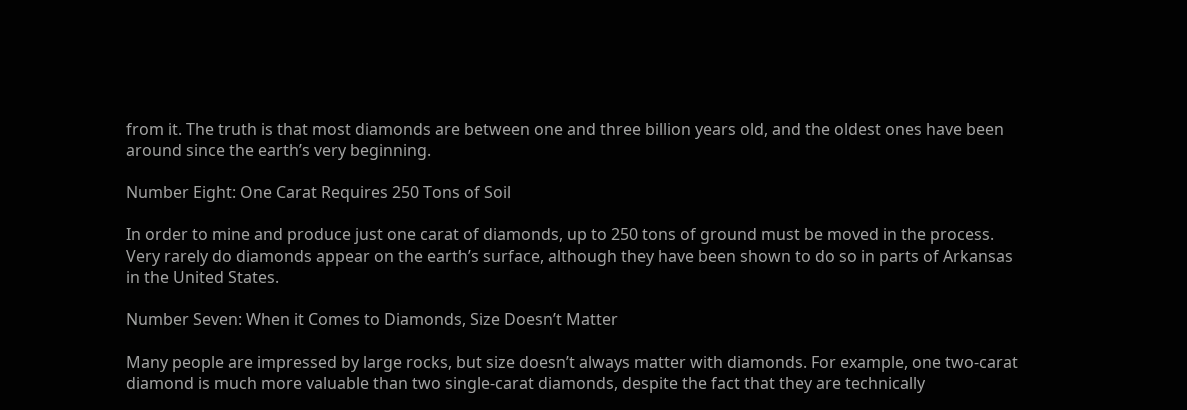from it. The truth is that most diamonds are between one and three billion years old, and the oldest ones have been around since the earth’s very beginning.

Number Eight: One Carat Requires 250 Tons of Soil

In order to mine and produce just one carat of diamonds, up to 250 tons of ground must be moved in the process. Very rarely do diamonds appear on the earth’s surface, although they have been shown to do so in parts of Arkansas in the United States.

Number Seven: When it Comes to Diamonds, Size Doesn’t Matter

Many people are impressed by large rocks, but size doesn’t always matter with diamonds. For example, one two-carat diamond is much more valuable than two single-carat diamonds, despite the fact that they are technically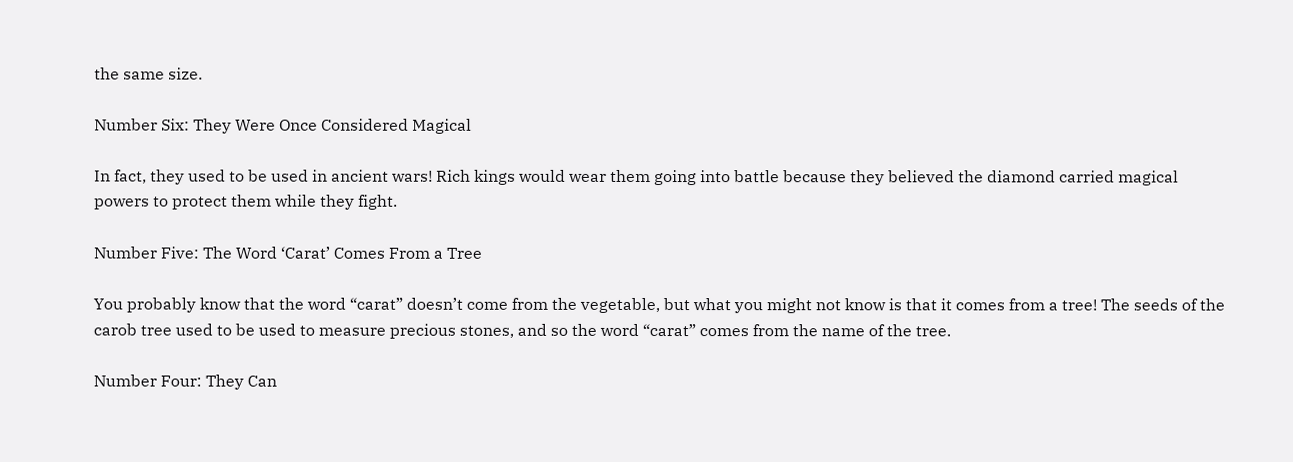the same size.

Number Six: They Were Once Considered Magical

In fact, they used to be used in ancient wars! Rich kings would wear them going into battle because they believed the diamond carried magical powers to protect them while they fight.

Number Five: The Word ‘Carat’ Comes From a Tree

You probably know that the word “carat” doesn’t come from the vegetable, but what you might not know is that it comes from a tree! The seeds of the carob tree used to be used to measure precious stones, and so the word “carat” comes from the name of the tree.

Number Four: They Can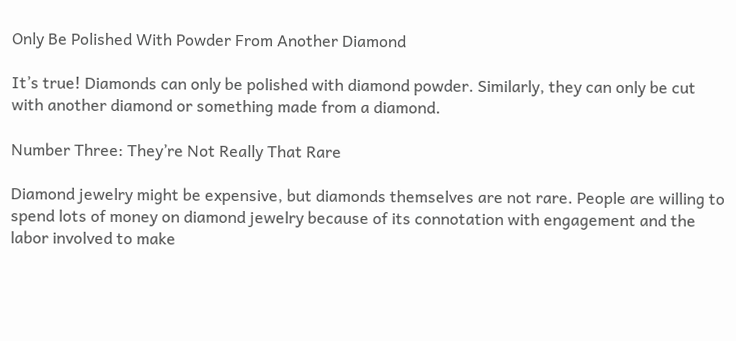Only Be Polished With Powder From Another Diamond

It’s true! Diamonds can only be polished with diamond powder. Similarly, they can only be cut with another diamond or something made from a diamond.

Number Three: They’re Not Really That Rare

Diamond jewelry might be expensive, but diamonds themselves are not rare. People are willing to spend lots of money on diamond jewelry because of its connotation with engagement and the labor involved to make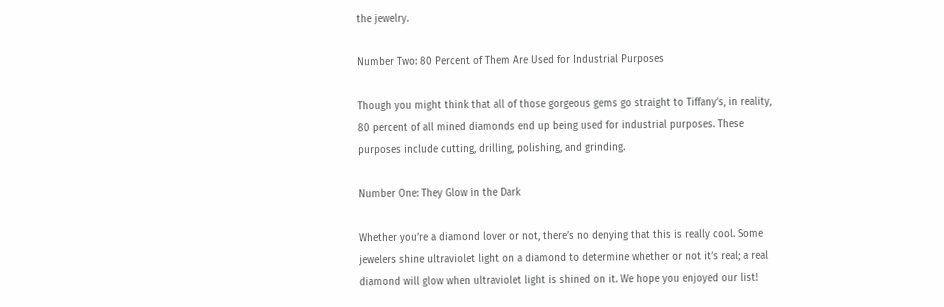the jewelry.

Number Two: 80 Percent of Them Are Used for Industrial Purposes

Though you might think that all of those gorgeous gems go straight to Tiffany’s, in reality, 80 percent of all mined diamonds end up being used for industrial purposes. These purposes include cutting, drilling, polishing, and grinding.

Number One: They Glow in the Dark

Whether you’re a diamond lover or not, there’s no denying that this is really cool. Some jewelers shine ultraviolet light on a diamond to determine whether or not it’s real; a real diamond will glow when ultraviolet light is shined on it. We hope you enjoyed our list!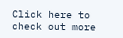Click here to check out more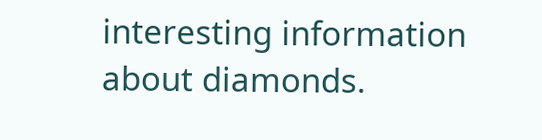interesting information about diamonds.